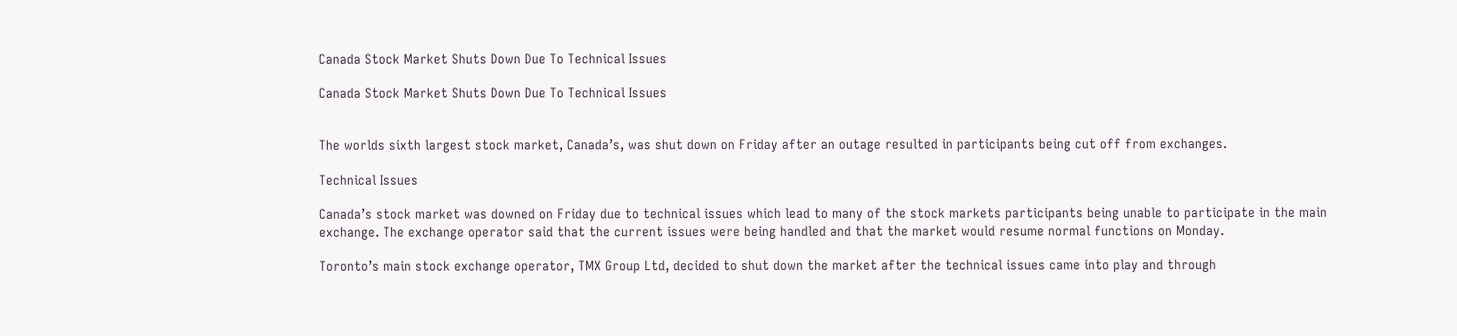Canada Stock Market Shuts Down Due To Technical Issues

Canada Stock Market Shuts Down Due To Technical Issues


The worlds sixth largest stock market, Canada’s, was shut down on Friday after an outage resulted in participants being cut off from exchanges.

Technical Issues

Canada’s stock market was downed on Friday due to technical issues which lead to many of the stock markets participants being unable to participate in the main exchange. The exchange operator said that the current issues were being handled and that the market would resume normal functions on Monday.

Toronto’s main stock exchange operator, TMX Group Ltd, decided to shut down the market after the technical issues came into play and through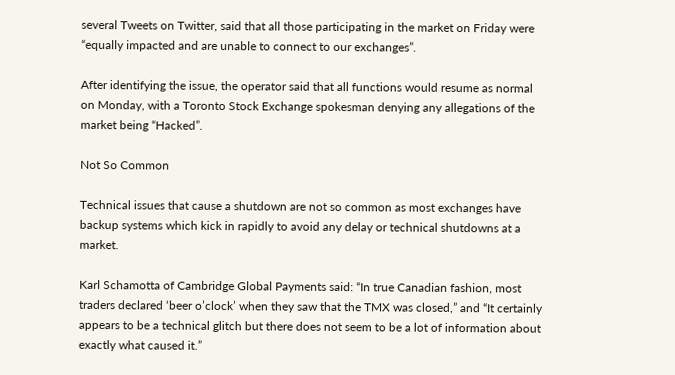several Tweets on Twitter, said that all those participating in the market on Friday were “equally impacted and are unable to connect to our exchanges”.

After identifying the issue, the operator said that all functions would resume as normal on Monday, with a Toronto Stock Exchange spokesman denying any allegations of the market being “Hacked”.

Not So Common

Technical issues that cause a shutdown are not so common as most exchanges have backup systems which kick in rapidly to avoid any delay or technical shutdowns at a market.

Karl Schamotta of Cambridge Global Payments said: “In true Canadian fashion, most traders declared ‘beer o’clock’ when they saw that the TMX was closed,” and “It certainly appears to be a technical glitch but there does not seem to be a lot of information about exactly what caused it.”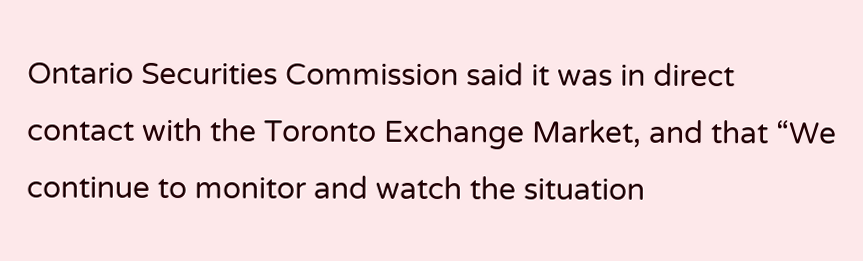Ontario Securities Commission said it was in direct contact with the Toronto Exchange Market, and that “We continue to monitor and watch the situation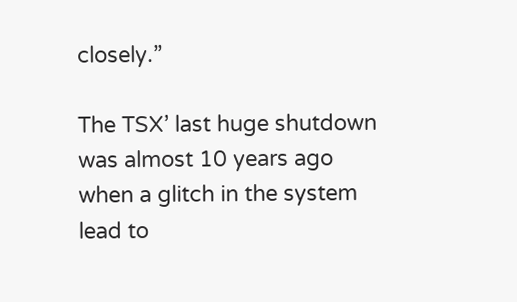closely.”

The TSX’ last huge shutdown was almost 10 years ago when a glitch in the system lead to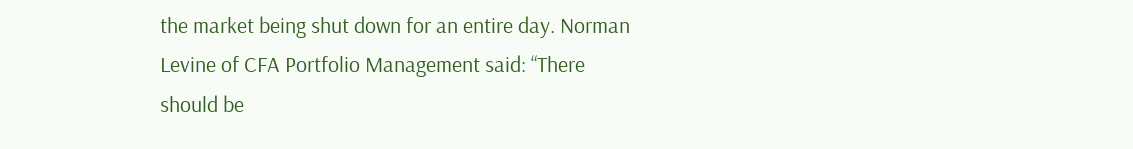the market being shut down for an entire day. Norman Levine of CFA Portfolio Management said: “There should be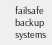failsafe backup systems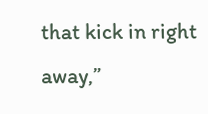that kick in right away,”